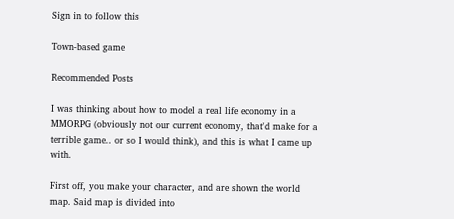Sign in to follow this

Town-based game

Recommended Posts

I was thinking about how to model a real life economy in a MMORPG (obviously not our current economy, that'd make for a terrible game.. or so I would think), and this is what I came up with.

First off, you make your character, and are shown the world map. Said map is divided into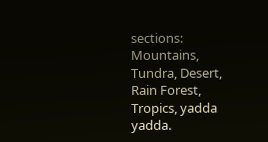sections: Mountains, Tundra, Desert, Rain Forest, Tropics, yadda yadda.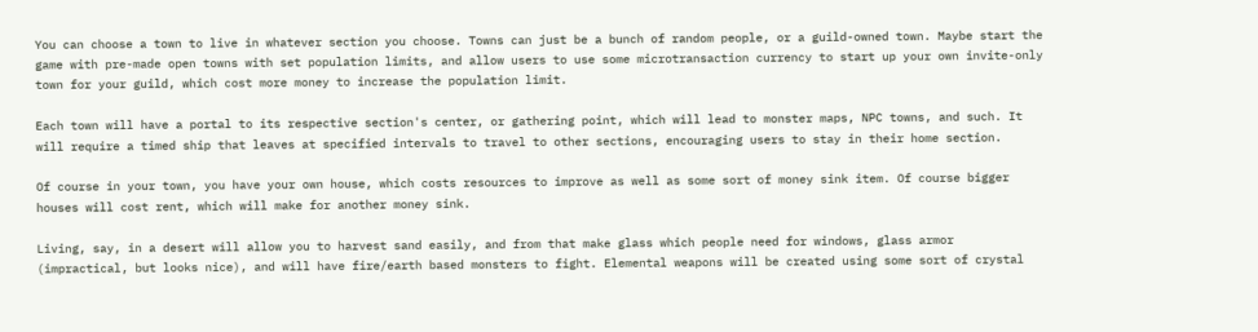You can choose a town to live in whatever section you choose. Towns can just be a bunch of random people, or a guild-owned town. Maybe start the game with pre-made open towns with set population limits, and allow users to use some microtransaction currency to start up your own invite-only town for your guild, which cost more money to increase the population limit.

Each town will have a portal to its respective section's center, or gathering point, which will lead to monster maps, NPC towns, and such. It will require a timed ship that leaves at specified intervals to travel to other sections, encouraging users to stay in their home section.

Of course in your town, you have your own house, which costs resources to improve as well as some sort of money sink item. Of course bigger houses will cost rent, which will make for another money sink.

Living, say, in a desert will allow you to harvest sand easily, and from that make glass which people need for windows, glass armor (impractical, but looks nice), and will have fire/earth based monsters to fight. Elemental weapons will be created using some sort of crystal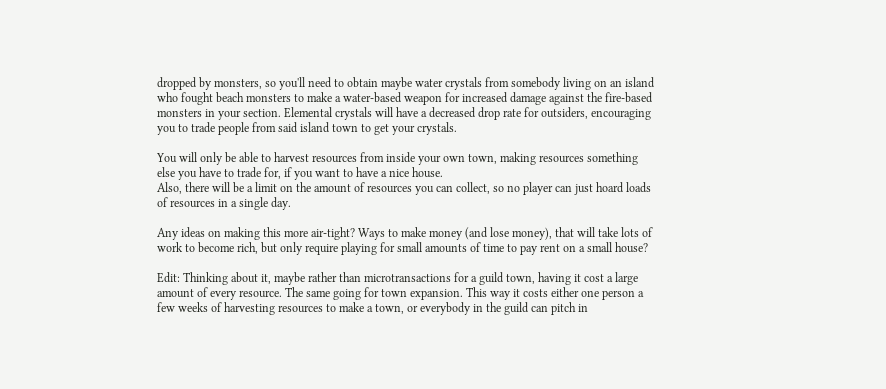dropped by monsters, so you'll need to obtain maybe water crystals from somebody living on an island who fought beach monsters to make a water-based weapon for increased damage against the fire-based monsters in your section. Elemental crystals will have a decreased drop rate for outsiders, encouraging you to trade people from said island town to get your crystals.

You will only be able to harvest resources from inside your own town, making resources something else you have to trade for, if you want to have a nice house.
Also, there will be a limit on the amount of resources you can collect, so no player can just hoard loads of resources in a single day.

Any ideas on making this more air-tight? Ways to make money (and lose money), that will take lots of work to become rich, but only require playing for small amounts of time to pay rent on a small house?

Edit: Thinking about it, maybe rather than microtransactions for a guild town, having it cost a large amount of every resource. The same going for town expansion. This way it costs either one person a few weeks of harvesting resources to make a town, or everybody in the guild can pitch in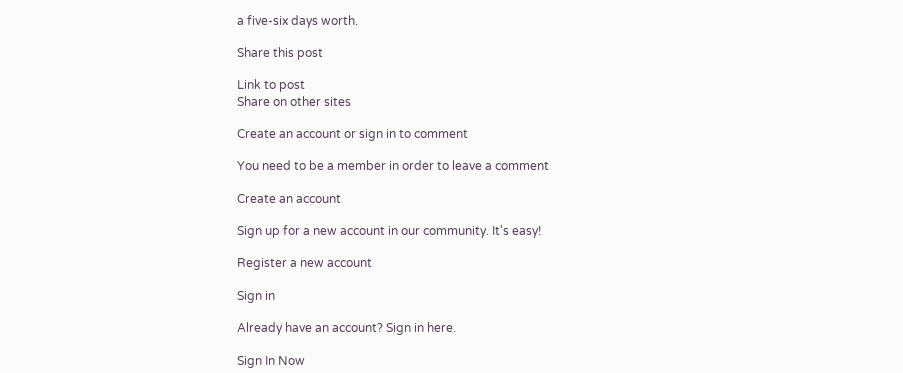a five-six days worth.

Share this post

Link to post
Share on other sites

Create an account or sign in to comment

You need to be a member in order to leave a comment

Create an account

Sign up for a new account in our community. It's easy!

Register a new account

Sign in

Already have an account? Sign in here.

Sign In Now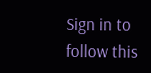Sign in to follow this